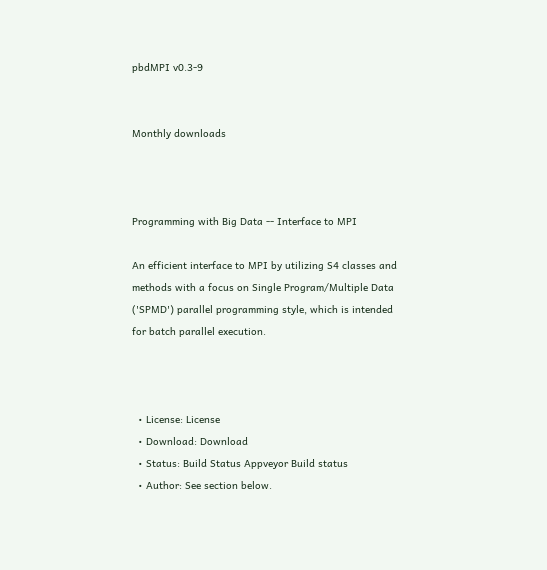pbdMPI v0.3-9


Monthly downloads



Programming with Big Data -- Interface to MPI

An efficient interface to MPI by utilizing S4 classes and methods with a focus on Single Program/Multiple Data ('SPMD') parallel programming style, which is intended for batch parallel execution.



  • License: License
  • Download: Download
  • Status: Build Status Appveyor Build status
  • Author: See section below.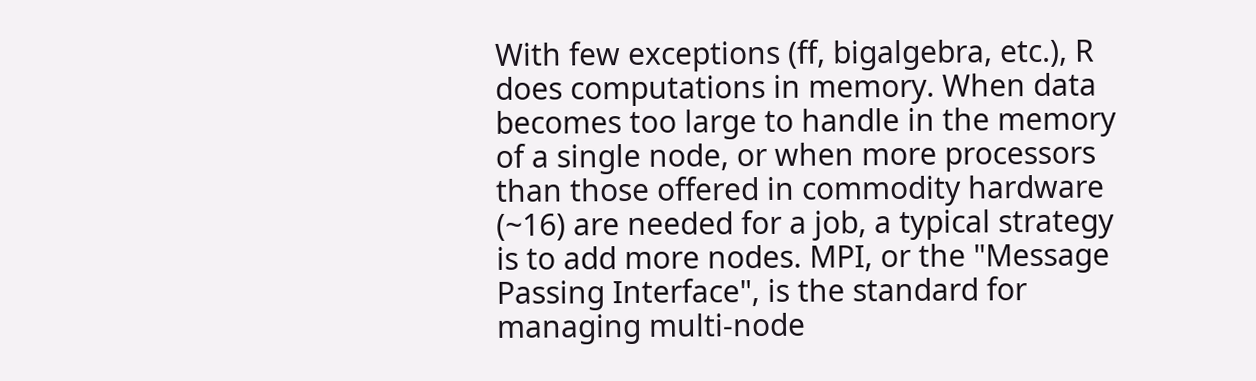With few exceptions (ff, bigalgebra, etc.), R does computations in memory. When data becomes too large to handle in the memory of a single node, or when more processors than those offered in commodity hardware (~16) are needed for a job, a typical strategy is to add more nodes. MPI, or the "Message Passing Interface", is the standard for managing multi-node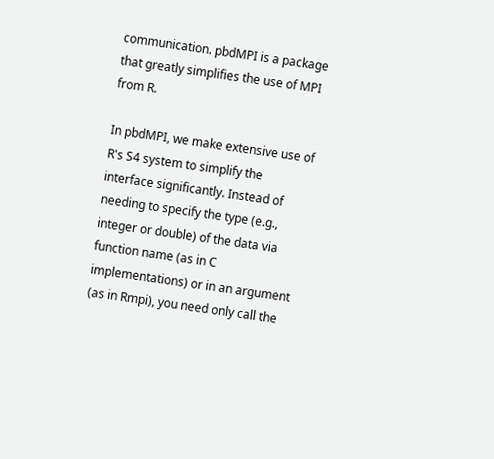communication. pbdMPI is a package that greatly simplifies the use of MPI from R.

In pbdMPI, we make extensive use of R's S4 system to simplify the interface significantly. Instead of needing to specify the type (e.g., integer or double) of the data via function name (as in C implementations) or in an argument (as in Rmpi), you need only call the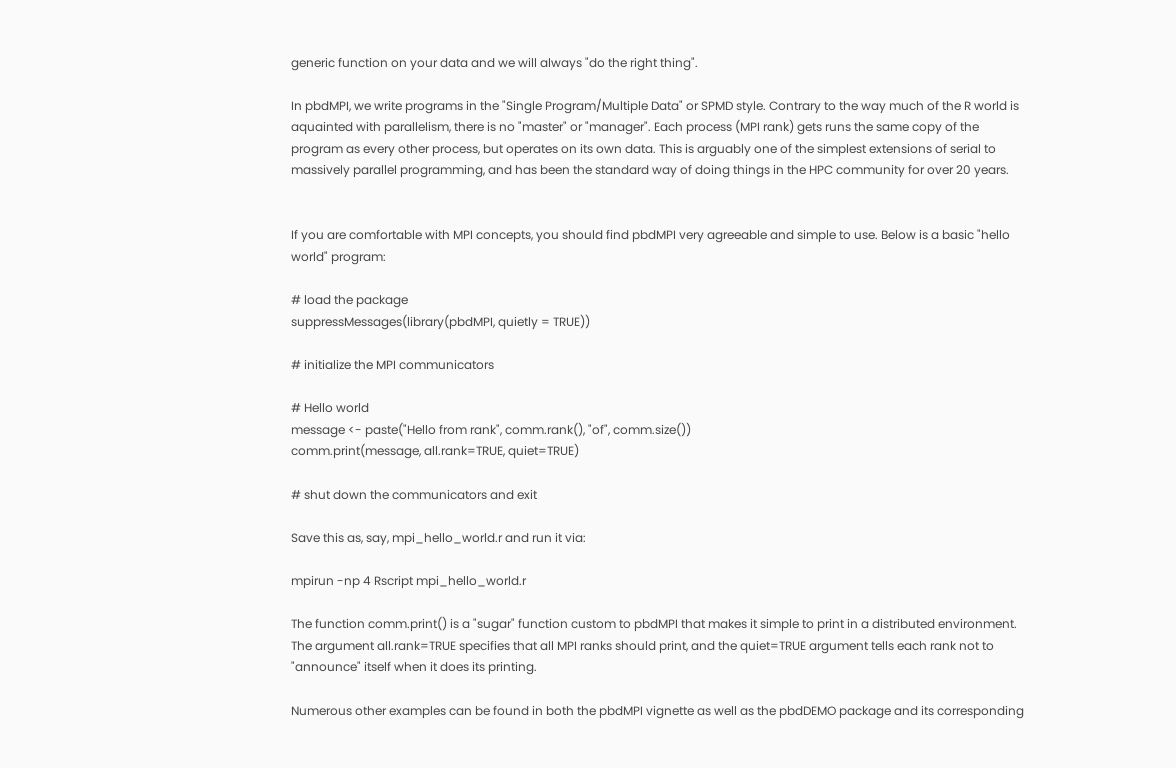generic function on your data and we will always "do the right thing".

In pbdMPI, we write programs in the "Single Program/Multiple Data" or SPMD style. Contrary to the way much of the R world is aquainted with parallelism, there is no "master" or "manager". Each process (MPI rank) gets runs the same copy of the program as every other process, but operates on its own data. This is arguably one of the simplest extensions of serial to massively parallel programming, and has been the standard way of doing things in the HPC community for over 20 years.


If you are comfortable with MPI concepts, you should find pbdMPI very agreeable and simple to use. Below is a basic "hello world" program:

# load the package
suppressMessages(library(pbdMPI, quietly = TRUE))

# initialize the MPI communicators

# Hello world
message <- paste("Hello from rank", comm.rank(), "of", comm.size())
comm.print(message, all.rank=TRUE, quiet=TRUE)

# shut down the communicators and exit

Save this as, say, mpi_hello_world.r and run it via:

mpirun -np 4 Rscript mpi_hello_world.r

The function comm.print() is a "sugar" function custom to pbdMPI that makes it simple to print in a distributed environment. The argument all.rank=TRUE specifies that all MPI ranks should print, and the quiet=TRUE argument tells each rank not to "announce" itself when it does its printing.

Numerous other examples can be found in both the pbdMPI vignette as well as the pbdDEMO package and its corresponding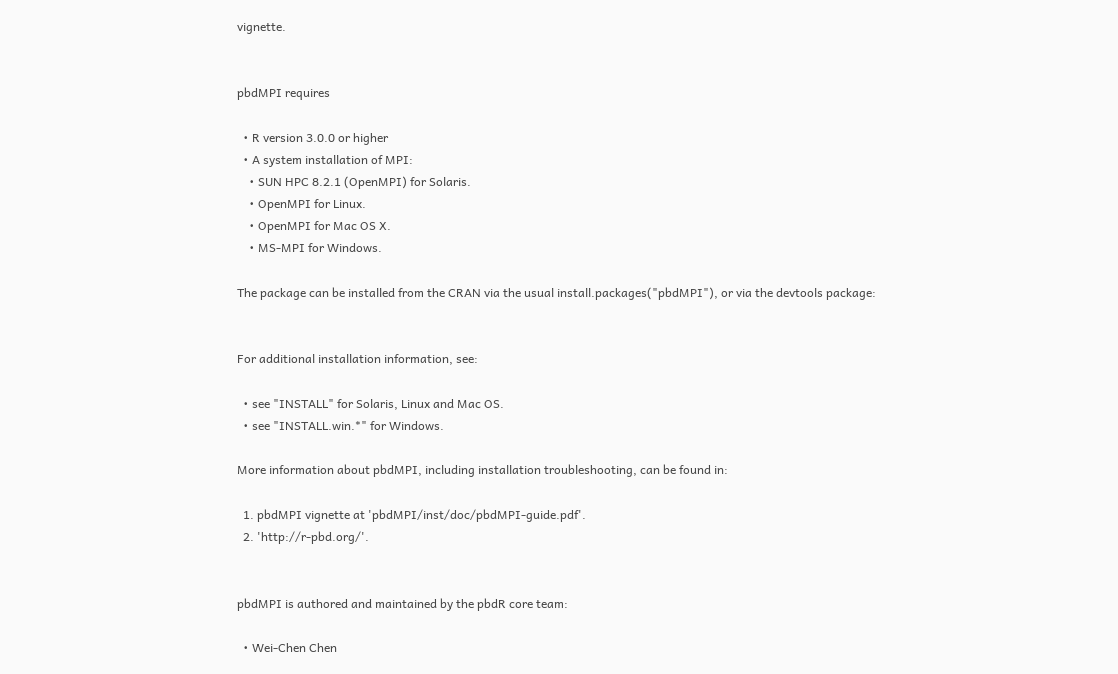vignette.


pbdMPI requires

  • R version 3.0.0 or higher
  • A system installation of MPI:
    • SUN HPC 8.2.1 (OpenMPI) for Solaris.
    • OpenMPI for Linux.
    • OpenMPI for Mac OS X.
    • MS-MPI for Windows.

The package can be installed from the CRAN via the usual install.packages("pbdMPI"), or via the devtools package:


For additional installation information, see:

  • see "INSTALL" for Solaris, Linux and Mac OS.
  • see "INSTALL.win.*" for Windows.

More information about pbdMPI, including installation troubleshooting, can be found in:

  1. pbdMPI vignette at 'pbdMPI/inst/doc/pbdMPI-guide.pdf'.
  2. 'http://r-pbd.org/'.


pbdMPI is authored and maintained by the pbdR core team:

  • Wei-Chen Chen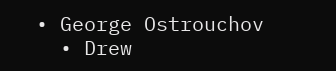• George Ostrouchov
  • Drew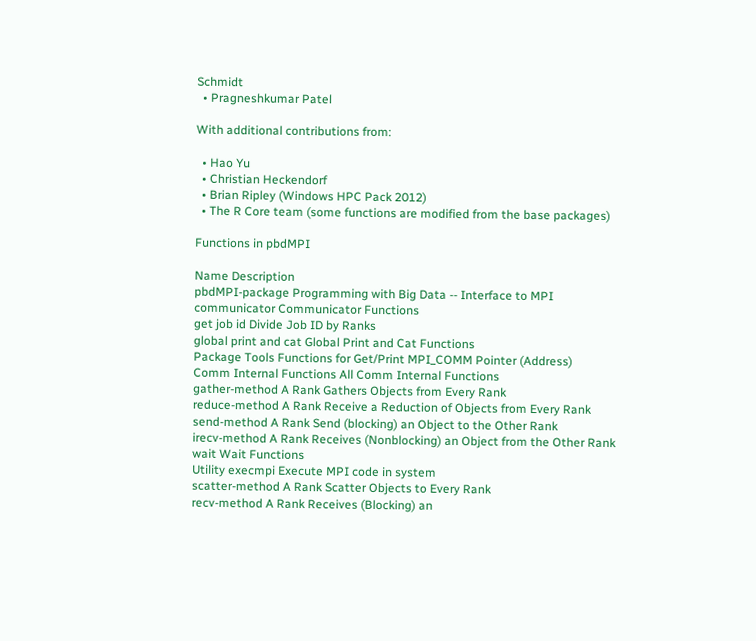Schmidt
  • Pragneshkumar Patel

With additional contributions from:

  • Hao Yu
  • Christian Heckendorf
  • Brian Ripley (Windows HPC Pack 2012)
  • The R Core team (some functions are modified from the base packages)

Functions in pbdMPI

Name Description
pbdMPI-package Programming with Big Data -- Interface to MPI
communicator Communicator Functions
get job id Divide Job ID by Ranks
global print and cat Global Print and Cat Functions
Package Tools Functions for Get/Print MPI_COMM Pointer (Address)
Comm Internal Functions All Comm Internal Functions
gather-method A Rank Gathers Objects from Every Rank
reduce-method A Rank Receive a Reduction of Objects from Every Rank
send-method A Rank Send (blocking) an Object to the Other Rank
irecv-method A Rank Receives (Nonblocking) an Object from the Other Rank
wait Wait Functions
Utility execmpi Execute MPI code in system
scatter-method A Rank Scatter Objects to Every Rank
recv-method A Rank Receives (Blocking) an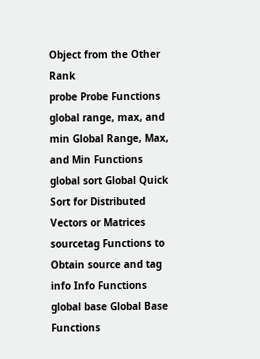Object from the Other Rank
probe Probe Functions
global range, max, and min Global Range, Max, and Min Functions
global sort Global Quick Sort for Distributed Vectors or Matrices
sourcetag Functions to Obtain source and tag
info Info Functions
global base Global Base Functions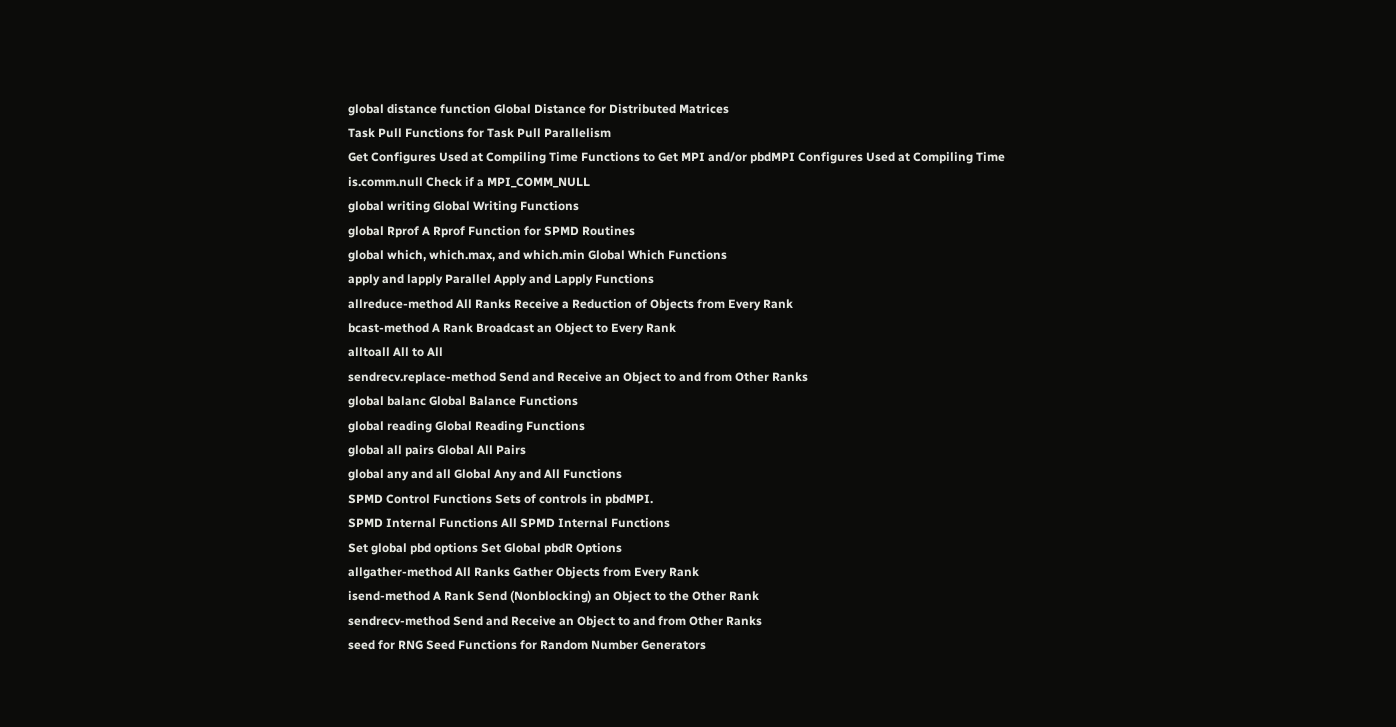global distance function Global Distance for Distributed Matrices
Task Pull Functions for Task Pull Parallelism
Get Configures Used at Compiling Time Functions to Get MPI and/or pbdMPI Configures Used at Compiling Time
is.comm.null Check if a MPI_COMM_NULL
global writing Global Writing Functions
global Rprof A Rprof Function for SPMD Routines
global which, which.max, and which.min Global Which Functions
apply and lapply Parallel Apply and Lapply Functions
allreduce-method All Ranks Receive a Reduction of Objects from Every Rank
bcast-method A Rank Broadcast an Object to Every Rank
alltoall All to All
sendrecv.replace-method Send and Receive an Object to and from Other Ranks
global balanc Global Balance Functions
global reading Global Reading Functions
global all pairs Global All Pairs
global any and all Global Any and All Functions
SPMD Control Functions Sets of controls in pbdMPI.
SPMD Internal Functions All SPMD Internal Functions
Set global pbd options Set Global pbdR Options
allgather-method All Ranks Gather Objects from Every Rank
isend-method A Rank Send (Nonblocking) an Object to the Other Rank
sendrecv-method Send and Receive an Object to and from Other Ranks
seed for RNG Seed Functions for Random Number Generators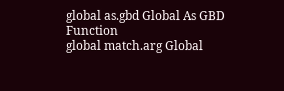global as.gbd Global As GBD Function
global match.arg Global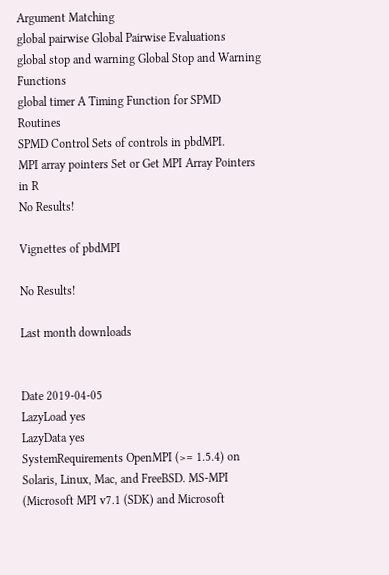Argument Matching
global pairwise Global Pairwise Evaluations
global stop and warning Global Stop and Warning Functions
global timer A Timing Function for SPMD Routines
SPMD Control Sets of controls in pbdMPI.
MPI array pointers Set or Get MPI Array Pointers in R
No Results!

Vignettes of pbdMPI

No Results!

Last month downloads


Date 2019-04-05
LazyLoad yes
LazyData yes
SystemRequirements OpenMPI (>= 1.5.4) on Solaris, Linux, Mac, and FreeBSD. MS-MPI (Microsoft MPI v7.1 (SDK) and Microsoft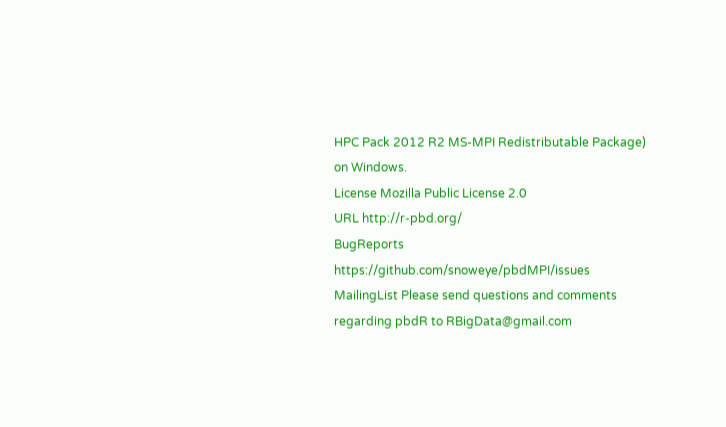HPC Pack 2012 R2 MS-MPI Redistributable Package) on Windows.
License Mozilla Public License 2.0
URL http://r-pbd.org/
BugReports https://github.com/snoweye/pbdMPI/issues
MailingList Please send questions and comments regarding pbdR to RBigData@gmail.com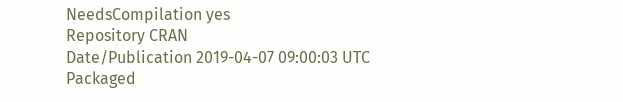NeedsCompilation yes
Repository CRAN
Date/Publication 2019-04-07 09:00:03 UTC
Packaged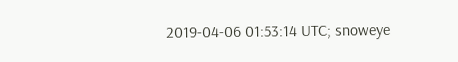2019-04-06 01:53:14 UTC; snoweye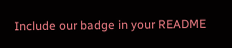Include our badge in your README